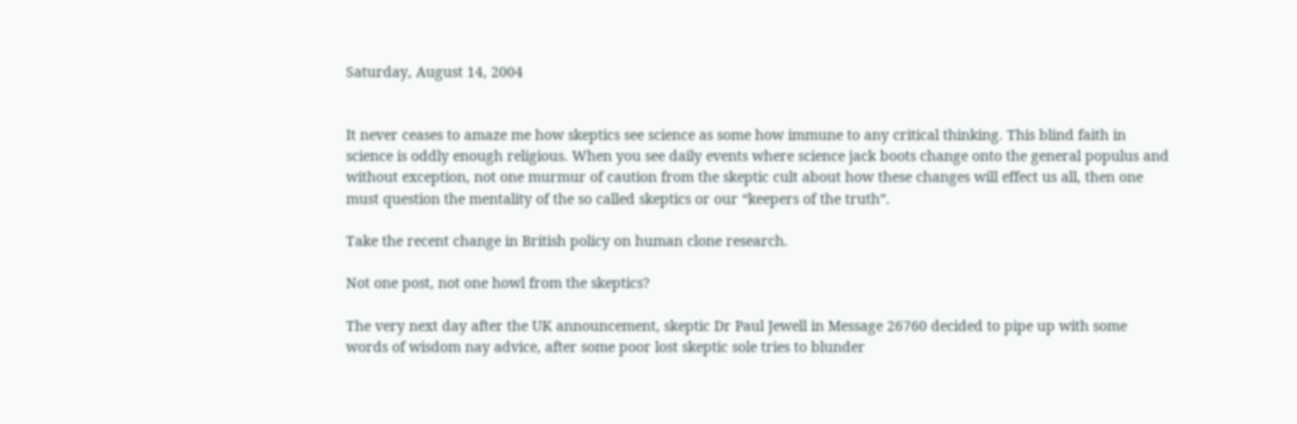Saturday, August 14, 2004


It never ceases to amaze me how skeptics see science as some how immune to any critical thinking. This blind faith in science is oddly enough religious. When you see daily events where science jack boots change onto the general populus and without exception, not one murmur of caution from the skeptic cult about how these changes will effect us all, then one must question the mentality of the so called skeptics or our “keepers of the truth”.

Take the recent change in British policy on human clone research.

Not one post, not one howl from the skeptics?

The very next day after the UK announcement, skeptic Dr Paul Jewell in Message 26760 decided to pipe up with some words of wisdom nay advice, after some poor lost skeptic sole tries to blunder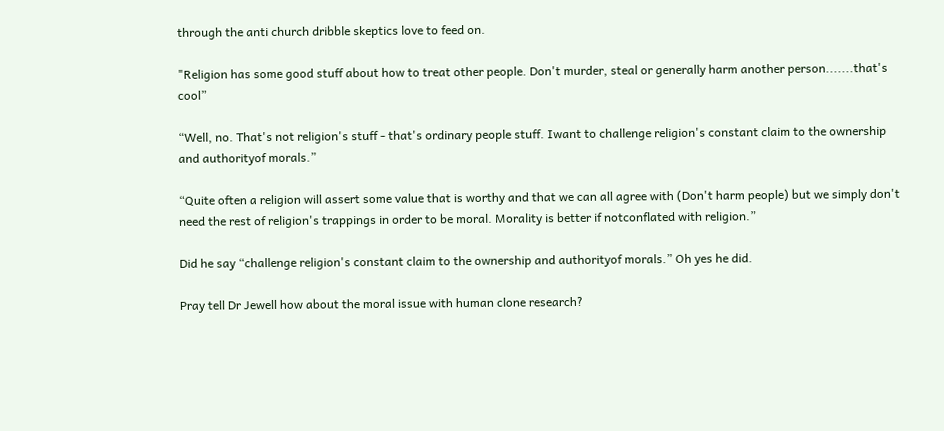through the anti church dribble skeptics love to feed on.

"Religion has some good stuff about how to treat other people. Don't murder, steal or generally harm another person.......that's cool”

“Well, no. That's not religion's stuff - that's ordinary people stuff. Iwant to challenge religion's constant claim to the ownership and authorityof morals.”

“Quite often a religion will assert some value that is worthy and that we can all agree with (Don't harm people) but we simply don't need the rest of religion's trappings in order to be moral. Morality is better if notconflated with religion.”

Did he say “challenge religion's constant claim to the ownership and authorityof morals.” Oh yes he did.

Pray tell Dr Jewell how about the moral issue with human clone research?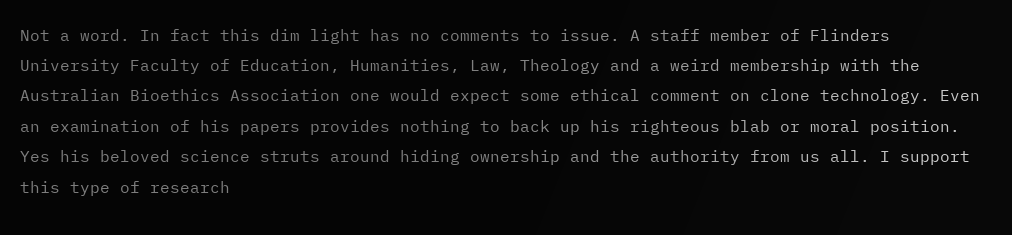Not a word. In fact this dim light has no comments to issue. A staff member of Flinders University Faculty of Education, Humanities, Law, Theology and a weird membership with the Australian Bioethics Association one would expect some ethical comment on clone technology. Even an examination of his papers provides nothing to back up his righteous blab or moral position. Yes his beloved science struts around hiding ownership and the authority from us all. I support this type of research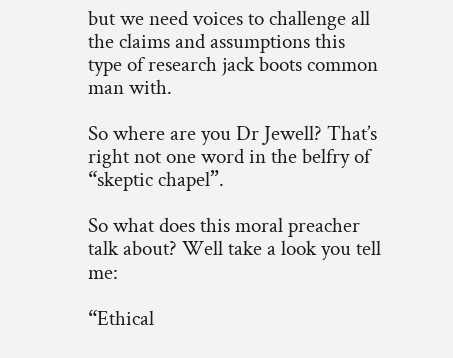but we need voices to challenge all the claims and assumptions this type of research jack boots common man with.

So where are you Dr Jewell? That’s right not one word in the belfry of “skeptic chapel”.

So what does this moral preacher talk about? Well take a look you tell me:

“Ethical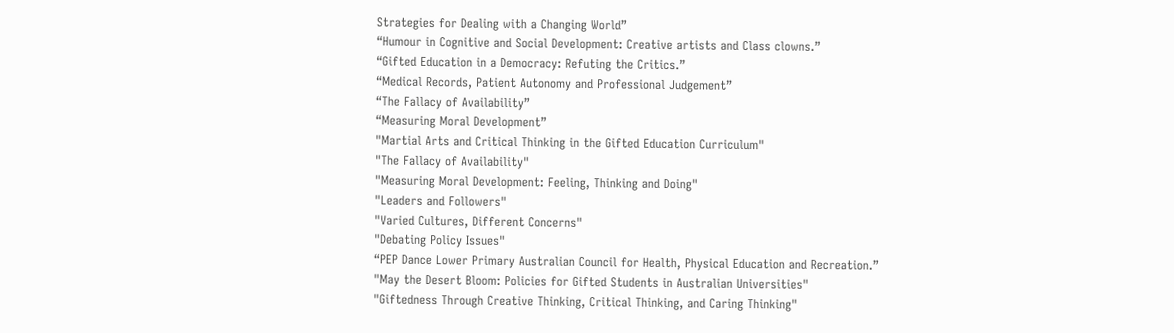Strategies for Dealing with a Changing World”
“Humour in Cognitive and Social Development: Creative artists and Class clowns.”
“Gifted Education in a Democracy: Refuting the Critics.”
“Medical Records, Patient Autonomy and Professional Judgement”
“The Fallacy of Availability”
“Measuring Moral Development”
"Martial Arts and Critical Thinking in the Gifted Education Curriculum"
"The Fallacy of Availability"
"Measuring Moral Development: Feeling, Thinking and Doing"
"Leaders and Followers"
"Varied Cultures, Different Concerns"
"Debating Policy Issues"
“PEP Dance Lower Primary Australian Council for Health, Physical Education and Recreation.”
"May the Desert Bloom: Policies for Gifted Students in Australian Universities"
"Giftedness Through Creative Thinking, Critical Thinking, and Caring Thinking"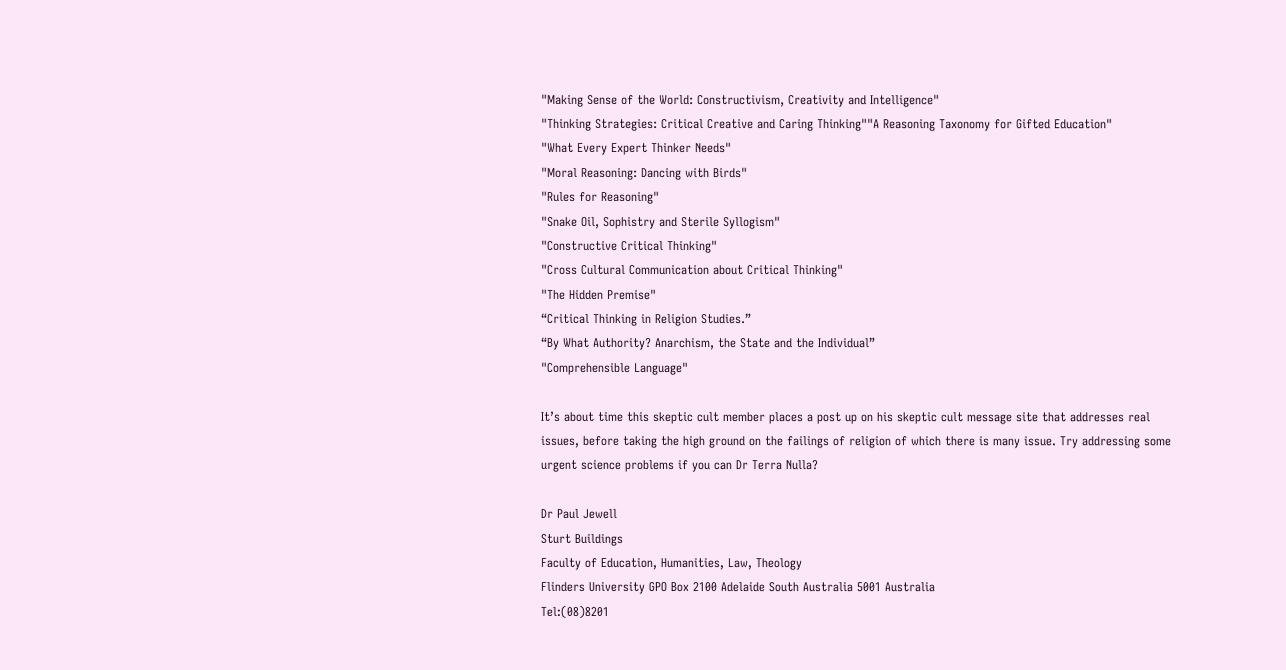"Making Sense of the World: Constructivism, Creativity and Intelligence"
"Thinking Strategies: Critical Creative and Caring Thinking""A Reasoning Taxonomy for Gifted Education"
"What Every Expert Thinker Needs"
"Moral Reasoning: Dancing with Birds"
"Rules for Reasoning"
"Snake Oil, Sophistry and Sterile Syllogism"
"Constructive Critical Thinking"
"Cross Cultural Communication about Critical Thinking"
"The Hidden Premise"
“Critical Thinking in Religion Studies.”
“By What Authority? Anarchism, the State and the Individual”
"Comprehensible Language"

It’s about time this skeptic cult member places a post up on his skeptic cult message site that addresses real issues, before taking the high ground on the failings of religion of which there is many issue. Try addressing some urgent science problems if you can Dr Terra Nulla?

Dr Paul Jewell
Sturt Buildings
Faculty of Education, Humanities, Law, Theology
Flinders University GPO Box 2100 Adelaide South Australia 5001 Australia
Tel:(08)8201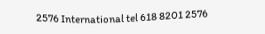2576 International tel 618 8201 2576